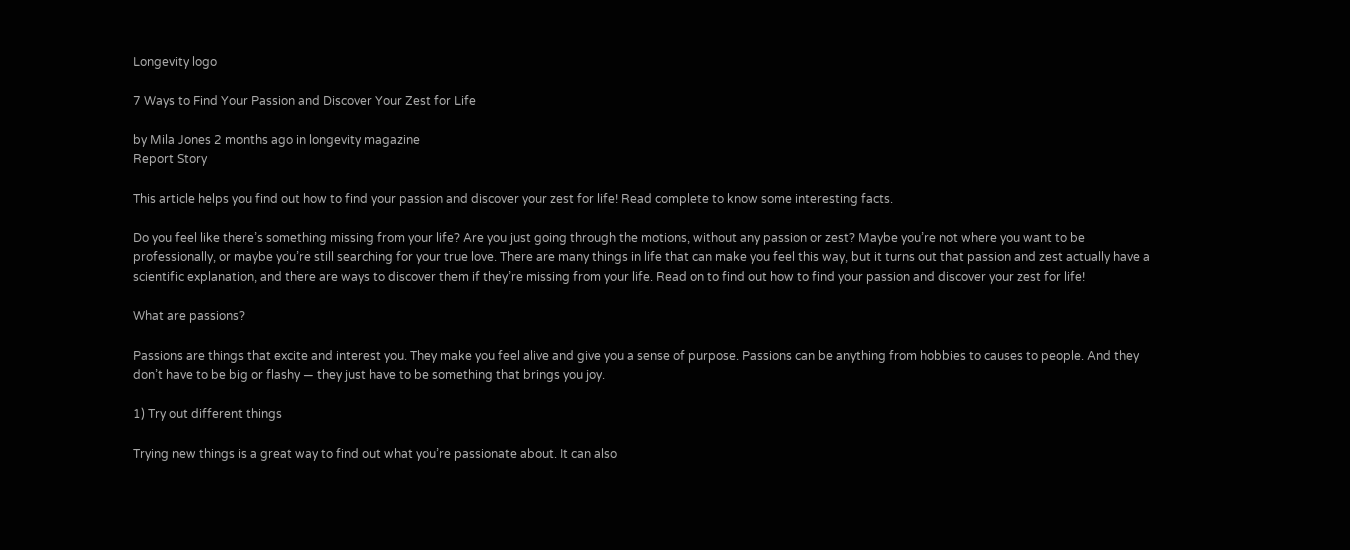Longevity logo

7 Ways to Find Your Passion and Discover Your Zest for Life

by Mila Jones 2 months ago in longevity magazine
Report Story

This article helps you find out how to find your passion and discover your zest for life! Read complete to know some interesting facts.

Do you feel like there’s something missing from your life? Are you just going through the motions, without any passion or zest? Maybe you’re not where you want to be professionally, or maybe you’re still searching for your true love. There are many things in life that can make you feel this way, but it turns out that passion and zest actually have a scientific explanation, and there are ways to discover them if they’re missing from your life. Read on to find out how to find your passion and discover your zest for life!

What are passions?

Passions are things that excite and interest you. They make you feel alive and give you a sense of purpose. Passions can be anything from hobbies to causes to people. And they don’t have to be big or flashy — they just have to be something that brings you joy.

1) Try out different things

Trying new things is a great way to find out what you’re passionate about. It can also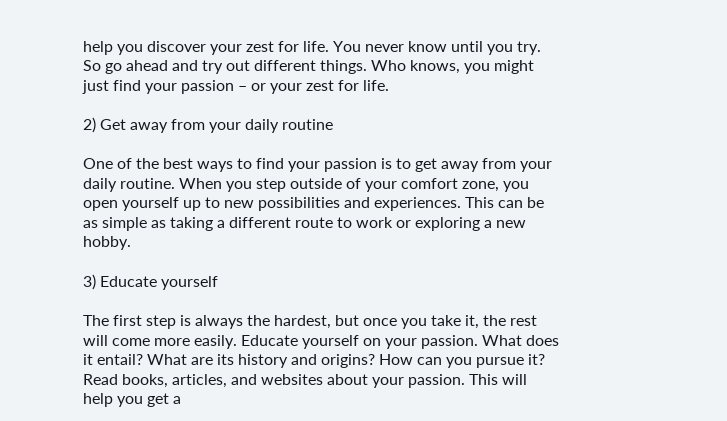help you discover your zest for life. You never know until you try. So go ahead and try out different things. Who knows, you might just find your passion – or your zest for life.

2) Get away from your daily routine

One of the best ways to find your passion is to get away from your daily routine. When you step outside of your comfort zone, you open yourself up to new possibilities and experiences. This can be as simple as taking a different route to work or exploring a new hobby.

3) Educate yourself

The first step is always the hardest, but once you take it, the rest will come more easily. Educate yourself on your passion. What does it entail? What are its history and origins? How can you pursue it? Read books, articles, and websites about your passion. This will help you get a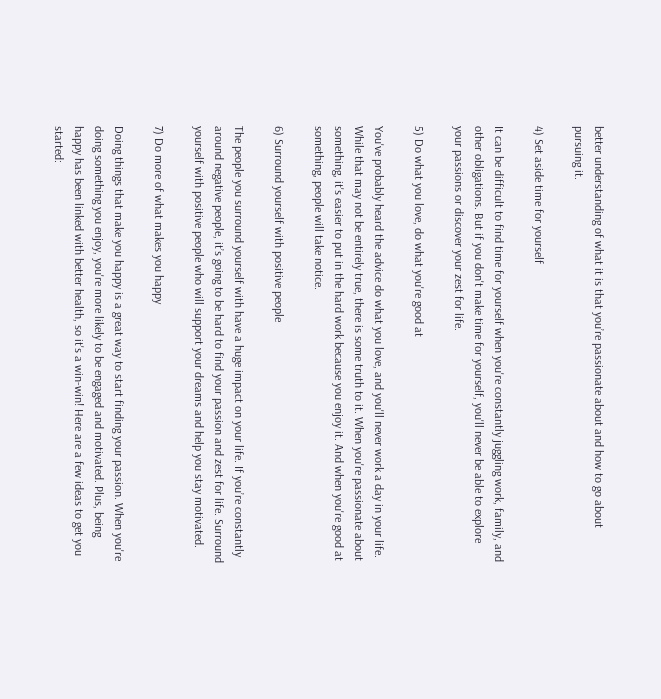better understanding of what it is that you’re passionate about and how to go about pursuing it.

4) Set aside time for yourself

It can be difficult to find time for yourself when you're constantly juggling work, family, and other obligations. But if you don't make time for yourself, you'll never be able to explore your passions or discover your zest for life.

5) Do what you love, do what you're good at

You've probably heard the advice do what you love, and you'll never work a day in your life. While that may not be entirely true, there is some truth to it. When you're passionate about something, it's easier to put in the hard work because you enjoy it. And when you're good at something, people will take notice.

6) Surround yourself with positive people

The people you surround yourself with have a huge impact on your life. If you’re constantly around negative people, it’s going to be hard to find your passion and zest for life. Surround yourself with positive people who will support your dreams and help you stay motivated.

7) Do more of what makes you happy

Doing things that make you happy is a great way to start finding your passion. When you're doing something you enjoy, you're more likely to be engaged and motivated. Plus, being happy has been linked with better health, so it's a win-win! Here are a few ideas to get you started: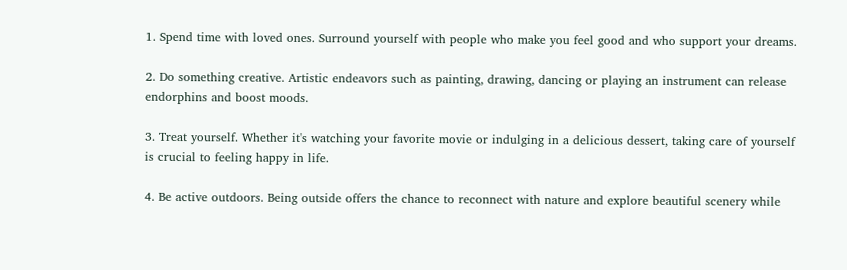1. Spend time with loved ones. Surround yourself with people who make you feel good and who support your dreams.

2. Do something creative. Artistic endeavors such as painting, drawing, dancing or playing an instrument can release endorphins and boost moods.

3. Treat yourself. Whether it's watching your favorite movie or indulging in a delicious dessert, taking care of yourself is crucial to feeling happy in life.

4. Be active outdoors. Being outside offers the chance to reconnect with nature and explore beautiful scenery while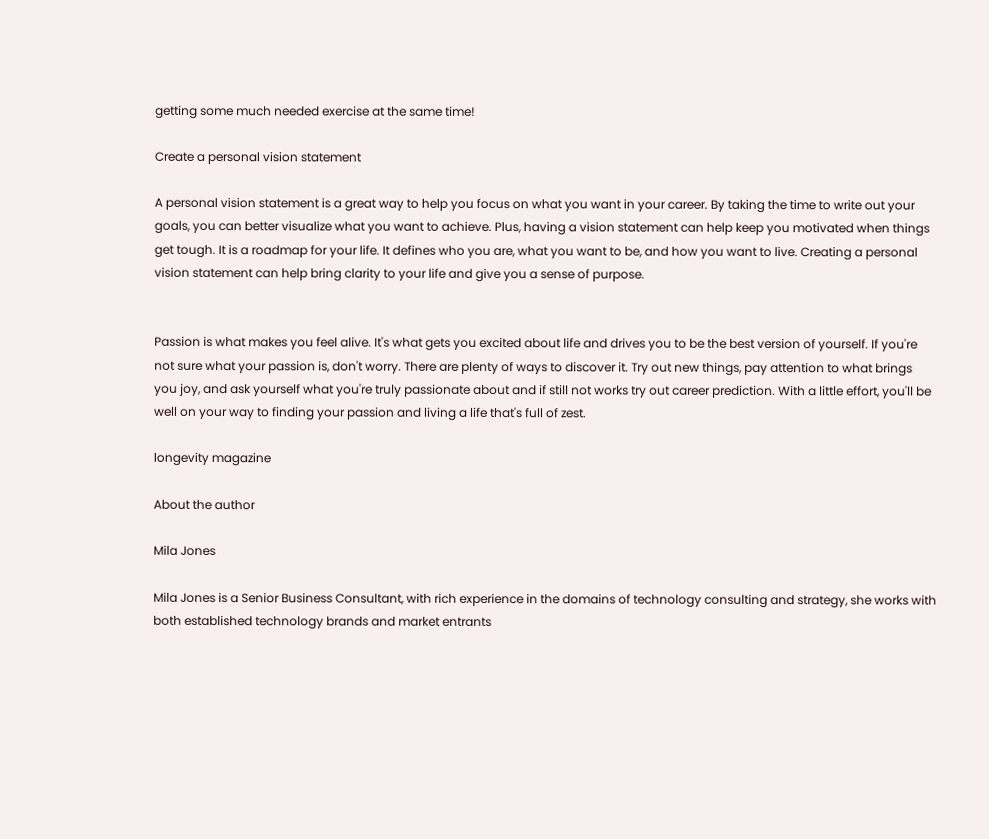getting some much needed exercise at the same time!

Create a personal vision statement

A personal vision statement is a great way to help you focus on what you want in your career. By taking the time to write out your goals, you can better visualize what you want to achieve. Plus, having a vision statement can help keep you motivated when things get tough. It is a roadmap for your life. It defines who you are, what you want to be, and how you want to live. Creating a personal vision statement can help bring clarity to your life and give you a sense of purpose.


Passion is what makes you feel alive. It's what gets you excited about life and drives you to be the best version of yourself. If you're not sure what your passion is, don't worry. There are plenty of ways to discover it. Try out new things, pay attention to what brings you joy, and ask yourself what you're truly passionate about and if still not works try out career prediction. With a little effort, you'll be well on your way to finding your passion and living a life that's full of zest.

longevity magazine

About the author

Mila Jones

Mila Jones is a Senior Business Consultant, with rich experience in the domains of technology consulting and strategy, she works with both established technology brands and market entrants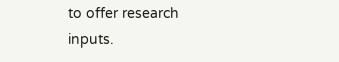to offer research inputs.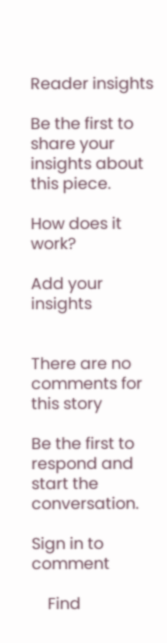Reader insights

Be the first to share your insights about this piece.

How does it work?

Add your insights


There are no comments for this story

Be the first to respond and start the conversation.

Sign in to comment

    Find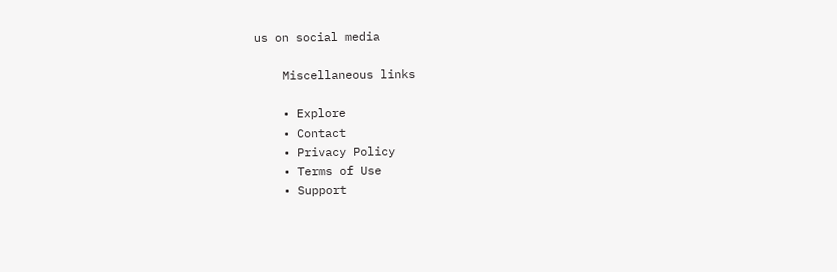us on social media

    Miscellaneous links

    • Explore
    • Contact
    • Privacy Policy
    • Terms of Use
    • Support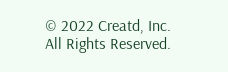© 2022 Creatd, Inc. All Rights Reserved.